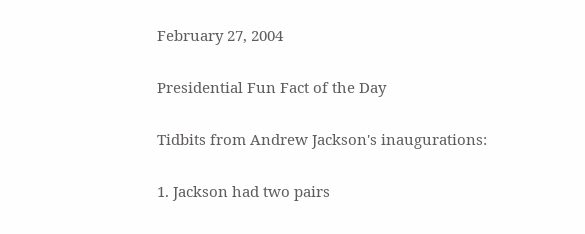February 27, 2004

Presidential Fun Fact of the Day

Tidbits from Andrew Jackson's inaugurations:

1. Jackson had two pairs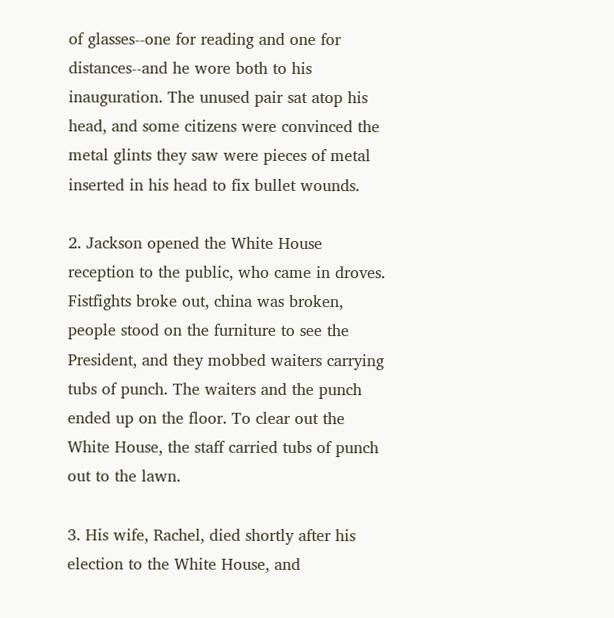of glasses--one for reading and one for distances--and he wore both to his inauguration. The unused pair sat atop his head, and some citizens were convinced the metal glints they saw were pieces of metal inserted in his head to fix bullet wounds.

2. Jackson opened the White House reception to the public, who came in droves. Fistfights broke out, china was broken, people stood on the furniture to see the President, and they mobbed waiters carrying tubs of punch. The waiters and the punch ended up on the floor. To clear out the White House, the staff carried tubs of punch out to the lawn.

3. His wife, Rachel, died shortly after his election to the White House, and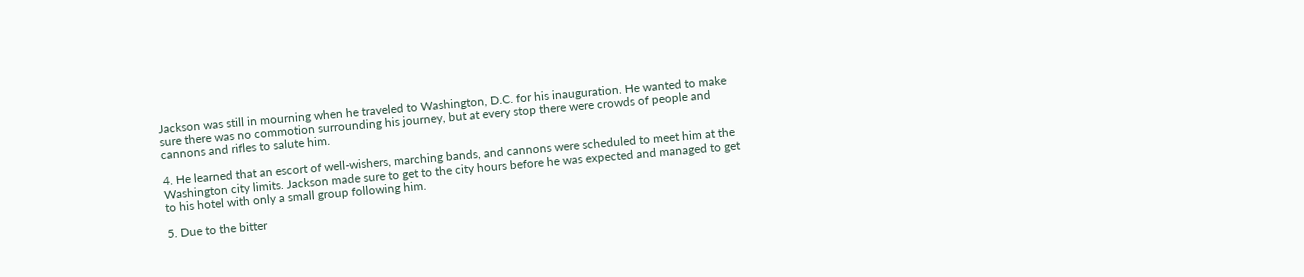Jackson was still in mourning when he traveled to Washington, D.C. for his inauguration. He wanted to make sure there was no commotion surrounding his journey, but at every stop there were crowds of people and cannons and rifles to salute him.

4. He learned that an escort of well-wishers, marching bands, and cannons were scheduled to meet him at the Washington city limits. Jackson made sure to get to the city hours before he was expected and managed to get to his hotel with only a small group following him.

5. Due to the bitter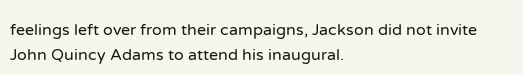feelings left over from their campaigns, Jackson did not invite John Quincy Adams to attend his inaugural.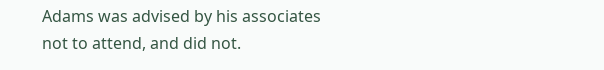Adams was advised by his associates not to attend, and did not.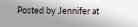Posted by Jennifer at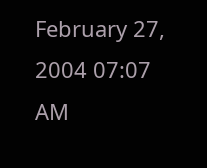February 27, 2004 07:07 AM